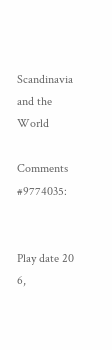Scandinavia and the World

Comments #9774035:


Play date 20 6,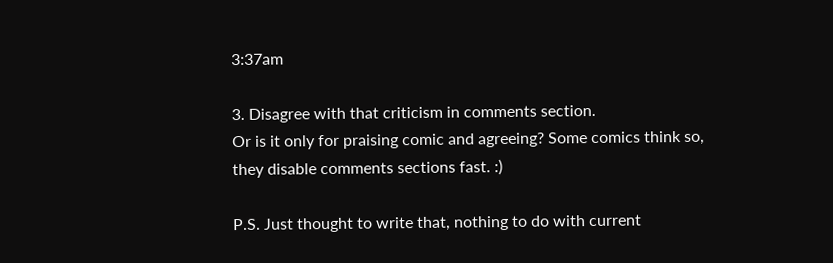3:37am

3. Disagree with that criticism in comments section.
Or is it only for praising comic and agreeing? Some comics think so, they disable comments sections fast. :)

P.S. Just thought to write that, nothing to do with current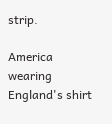strip.

America wearing England's shirt